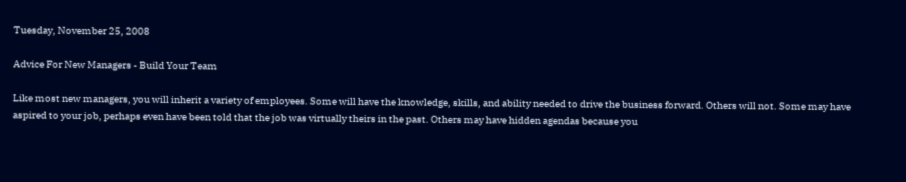Tuesday, November 25, 2008

Advice For New Managers - Build Your Team

Like most new managers, you will inherit a variety of employees. Some will have the knowledge, skills, and ability needed to drive the business forward. Others will not. Some may have aspired to your job, perhaps even have been told that the job was virtually theirs in the past. Others may have hidden agendas because you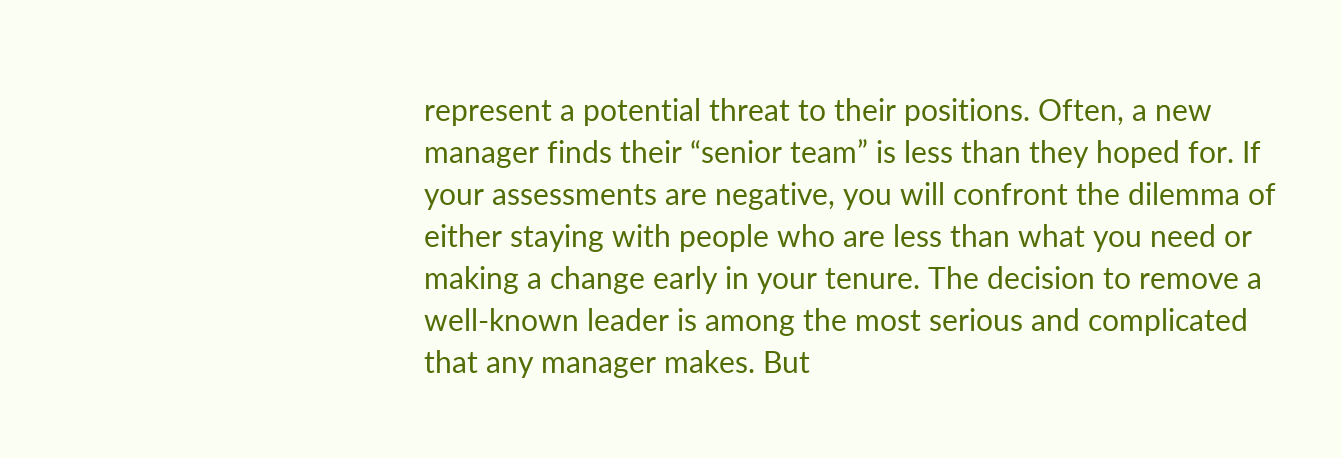represent a potential threat to their positions. Often, a new manager finds their “senior team” is less than they hoped for. If your assessments are negative, you will confront the dilemma of either staying with people who are less than what you need or making a change early in your tenure. The decision to remove a well-known leader is among the most serious and complicated that any manager makes. But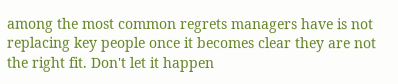among the most common regrets managers have is not replacing key people once it becomes clear they are not the right fit. Don't let it happen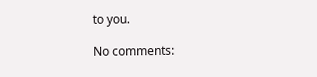to you.

No comments: